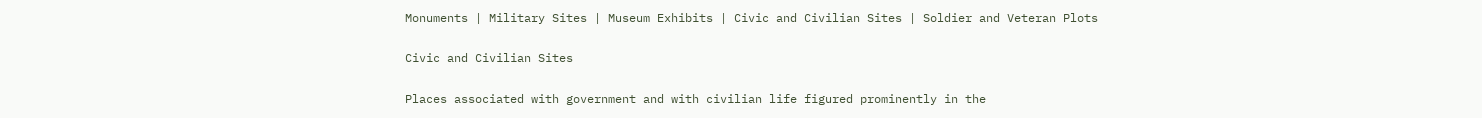Monuments | Military Sites | Museum Exhibits | Civic and Civilian Sites | Soldier and Veteran Plots

Civic and Civilian Sites

Places associated with government and with civilian life figured prominently in the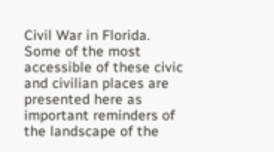Civil War in Florida.  Some of the most accessible of these civic and civilian places are presented here as important reminders of the landscape of the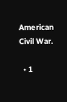American Civil War.

  • 1